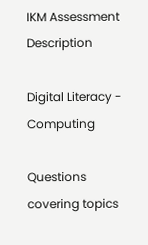IKM Assessment Description

Digital Literacy - Computing

Questions covering topics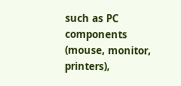such as PC components (mouse, monitor, printers),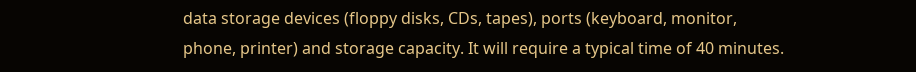data storage devices (floppy disks, CDs, tapes), ports (keyboard, monitor, phone, printer) and storage capacity. It will require a typical time of 40 minutes.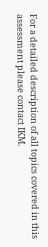For a detailed description of all topics covered in this assessment please contact IKM.